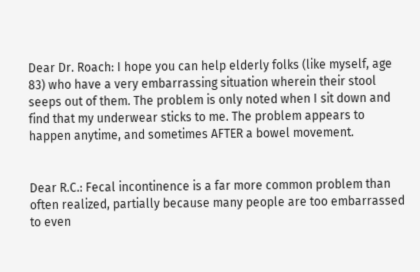Dear Dr. Roach: I hope you can help elderly folks (like myself, age 83) who have a very embarrassing situation wherein their stool seeps out of them. The problem is only noted when I sit down and find that my underwear sticks to me. The problem appears to happen anytime, and sometimes AFTER a bowel movement.


Dear R.C.: Fecal incontinence is a far more common problem than often realized, partially because many people are too embarrassed to even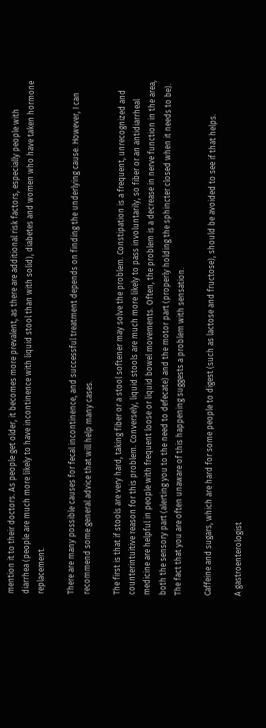mention it to their doctors. As people get older, it becomes more prevalent, as there are additional risk factors, especially people with diarrhea (people are much more likely to have incontinence with liquid stool than with solid), diabetes and women who have taken hormone replacement.

There are many possible causes for fecal incontinence, and successful treatment depends on finding the underlying cause. However, I can recommend some general advice that will help many cases.

The first is that if stools are very hard, taking fiber or a stool softener may solve the problem. Constipation is a frequent, unrecognized and counterintuitive reason for this problem. Conversely, liquid stools are much more likely to pass involuntarily, so fiber or an antidiarrheal medicine are helpful in people with frequent loose or liquid bowel movements. Often, the problem is a decrease in nerve function in the area, both the sensory part (alerting you to the need to defecate) and the motor part (properly holding the sphincter closed when it needs to be). The fact that you are often unaware of this happening suggests a problem with sensation.

Caffeine and sugars, which are hard for some people to digest (such as lactose and fructose), should be avoided to see if that helps.

A gastroenterologist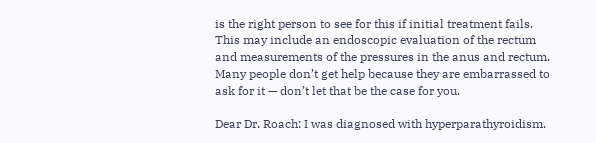is the right person to see for this if initial treatment fails. This may include an endoscopic evaluation of the rectum and measurements of the pressures in the anus and rectum. Many people don’t get help because they are embarrassed to ask for it — don’t let that be the case for you.

Dear Dr. Roach: I was diagnosed with hyperparathyroidism.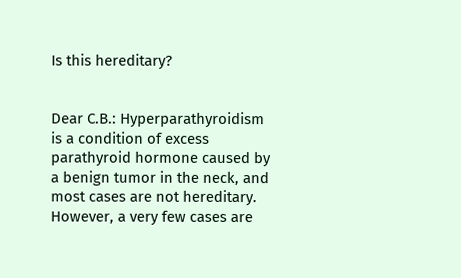Is this hereditary?


Dear C.B.: Hyperparathyroidism is a condition of excess parathyroid hormone caused by a benign tumor in the neck, and most cases are not hereditary. However, a very few cases are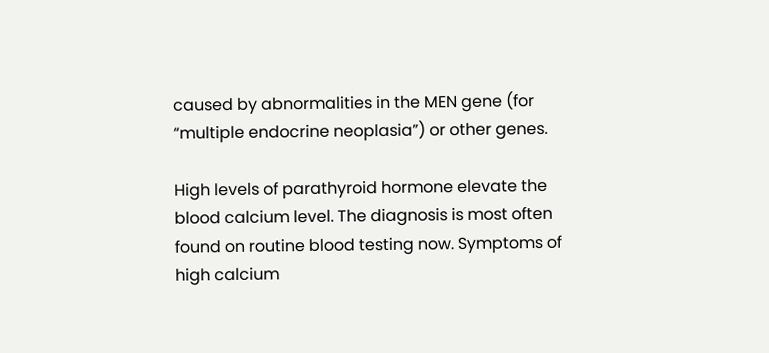caused by abnormalities in the MEN gene (for “multiple endocrine neoplasia”) or other genes.

High levels of parathyroid hormone elevate the blood calcium level. The diagnosis is most often found on routine blood testing now. Symptoms of high calcium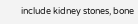include kidney stones, bone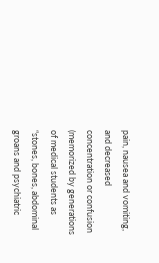pain, nausea and vomiting, and decreased concentration or confusion (memorized by generations of medical students as “stones, bones, abdominal groans and psychiatric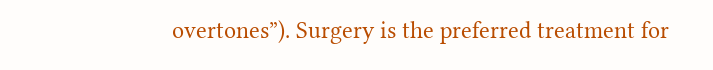overtones”). Surgery is the preferred treatment for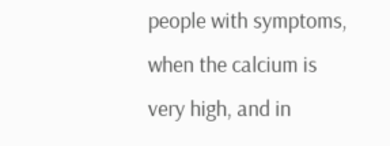people with symptoms, when the calcium is very high, and in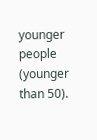younger people (younger than 50).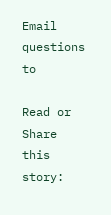Email questions to

Read or Share this story: